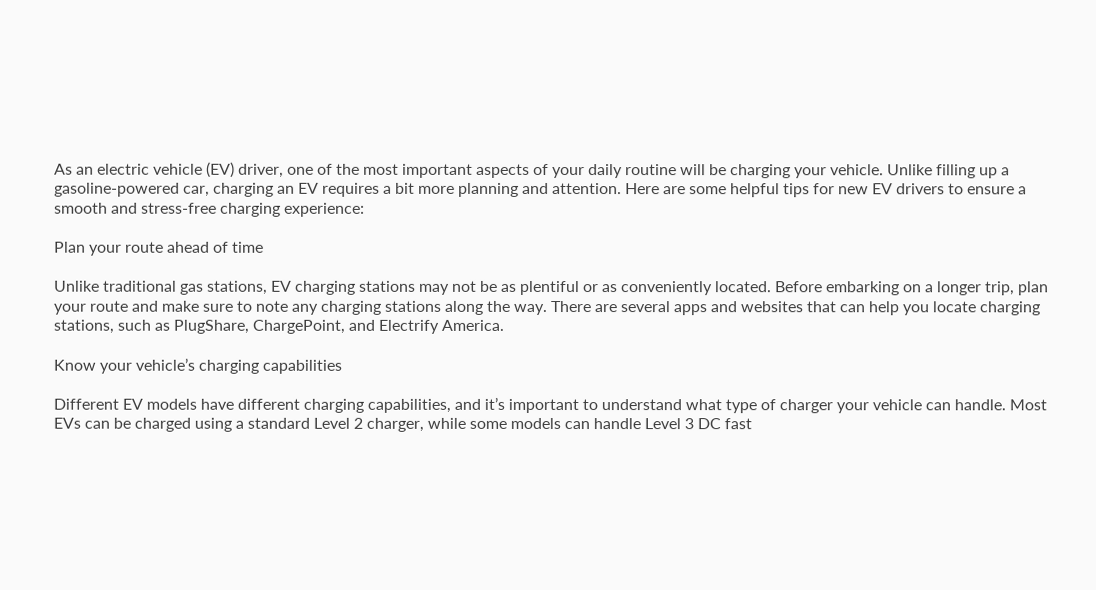As an electric vehicle (EV) driver, one of the most important aspects of your daily routine will be charging your vehicle. Unlike filling up a gasoline-powered car, charging an EV requires a bit more planning and attention. Here are some helpful tips for new EV drivers to ensure a smooth and stress-free charging experience:

Plan your route ahead of time

Unlike traditional gas stations, EV charging stations may not be as plentiful or as conveniently located. Before embarking on a longer trip, plan your route and make sure to note any charging stations along the way. There are several apps and websites that can help you locate charging stations, such as PlugShare, ChargePoint, and Electrify America.

Know your vehicle’s charging capabilities

Different EV models have different charging capabilities, and it’s important to understand what type of charger your vehicle can handle. Most EVs can be charged using a standard Level 2 charger, while some models can handle Level 3 DC fast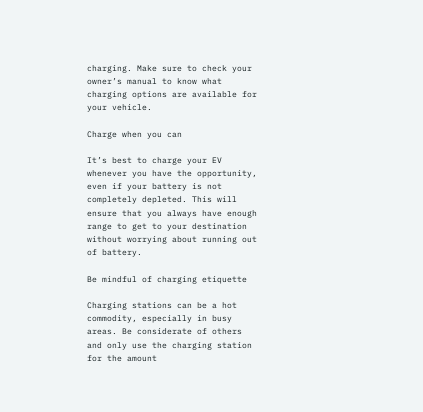charging. Make sure to check your owner’s manual to know what charging options are available for your vehicle.

Charge when you can

It’s best to charge your EV whenever you have the opportunity, even if your battery is not completely depleted. This will ensure that you always have enough range to get to your destination without worrying about running out of battery.

Be mindful of charging etiquette

Charging stations can be a hot commodity, especially in busy areas. Be considerate of others and only use the charging station for the amount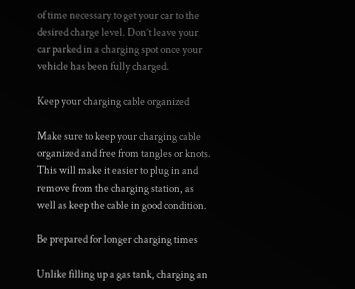of time necessary to get your car to the desired charge level. Don’t leave your car parked in a charging spot once your vehicle has been fully charged.

Keep your charging cable organized

Make sure to keep your charging cable organized and free from tangles or knots. This will make it easier to plug in and remove from the charging station, as well as keep the cable in good condition.

Be prepared for longer charging times

Unlike filling up a gas tank, charging an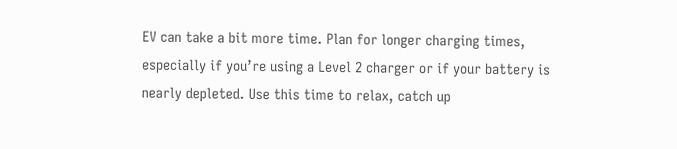EV can take a bit more time. Plan for longer charging times, especially if you’re using a Level 2 charger or if your battery is nearly depleted. Use this time to relax, catch up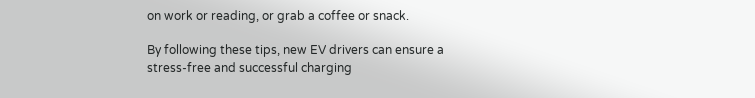on work or reading, or grab a coffee or snack.

By following these tips, new EV drivers can ensure a stress-free and successful charging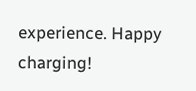experience. Happy charging!